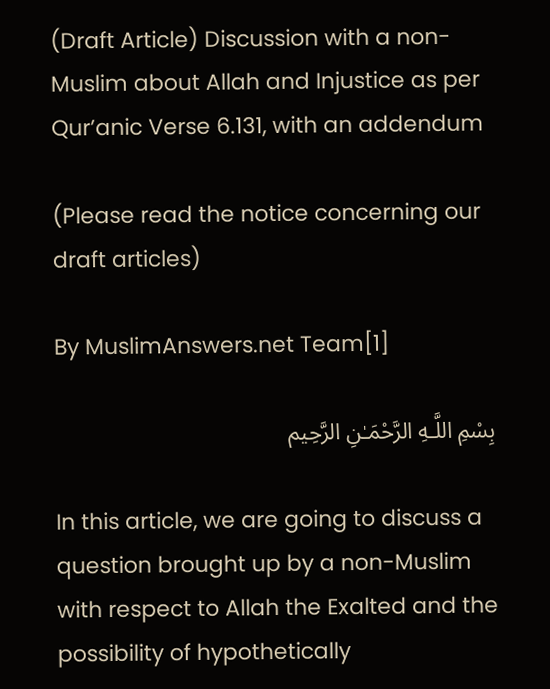(Draft Article) Discussion with a non-Muslim about Allah and Injustice as per Qur’anic Verse 6.131, with an addendum

(Please read the notice concerning our draft articles)

By MuslimAnswers.net Team[1]

بِسْمِ اللَّـهِ الرَّحْمَـٰنِ الرَّحِيم

In this article, we are going to discuss a question brought up by a non-Muslim with respect to Allah the Exalted and the possibility of hypothetically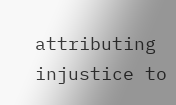attributing injustice to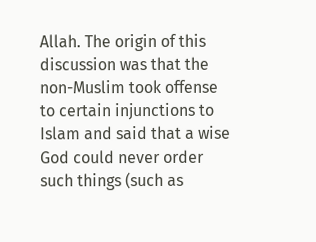Allah. The origin of this discussion was that the non-Muslim took offense to certain injunctions to Islam and said that a wise God could never order such things (such as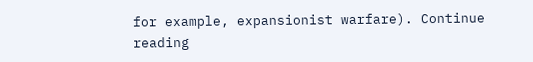for example, expansionist warfare). Continue reading